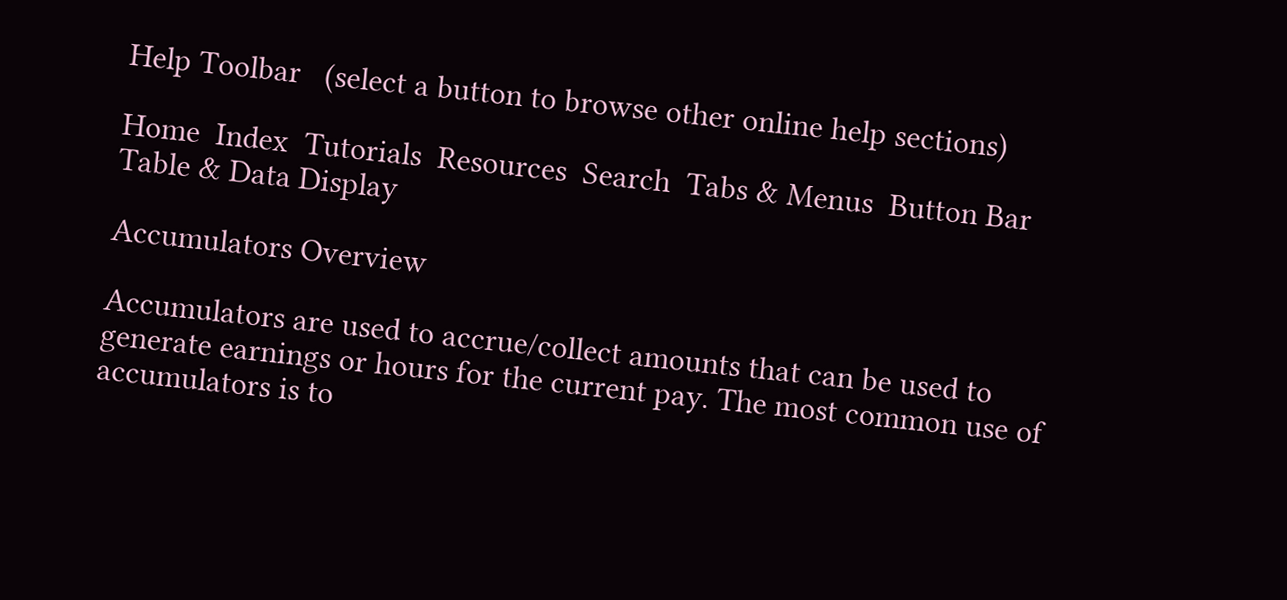Help Toolbar   (select a button to browse other online help sections)

Home  Index  Tutorials  Resources  Search  Tabs & Menus  Button Bar  Table & Data Display

Accumulators Overview

Accumulators are used to accrue/collect amounts that can be used to generate earnings or hours for the current pay. The most common use of accumulators is to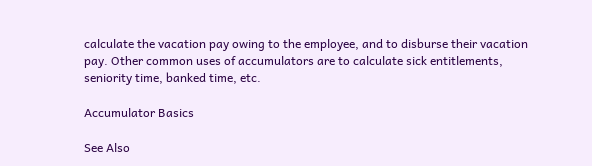calculate the vacation pay owing to the employee, and to disburse their vacation pay. Other common uses of accumulators are to calculate sick entitlements, seniority time, banked time, etc.

Accumulator Basics

See Also